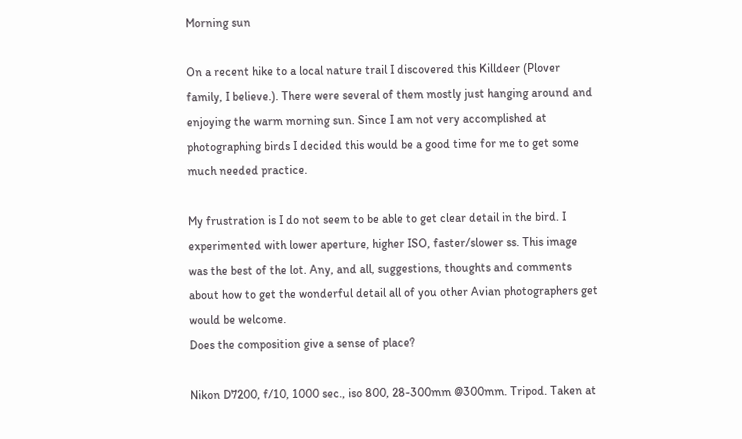Morning sun

On a recent hike to a local nature trail I discovered this Killdeer (Plover family, I believe.). There were several of them mostly just hanging around and enjoying the warm morning sun. Since I am not very accomplished at photographing birds I decided this would be a good time for me to get some much needed practice.

My frustration is I do not seem to be able to get clear detail in the bird. I experimented with lower aperture, higher ISO, faster/slower ss. This image was the best of the lot. Any, and all, suggestions, thoughts and comments about how to get the wonderful detail all of you other Avian photographers get would be welcome.
Does the composition give a sense of place?

Nikon D7200, f/10, 1000 sec., iso 800, 28-300mm @300mm. Tripod. Taken at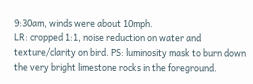9:30am, winds were about 10mph.
LR: cropped 1:1, noise reduction on water and texture/clarity on bird. PS: luminosity mask to burn down the very bright limestone rocks in the foreground.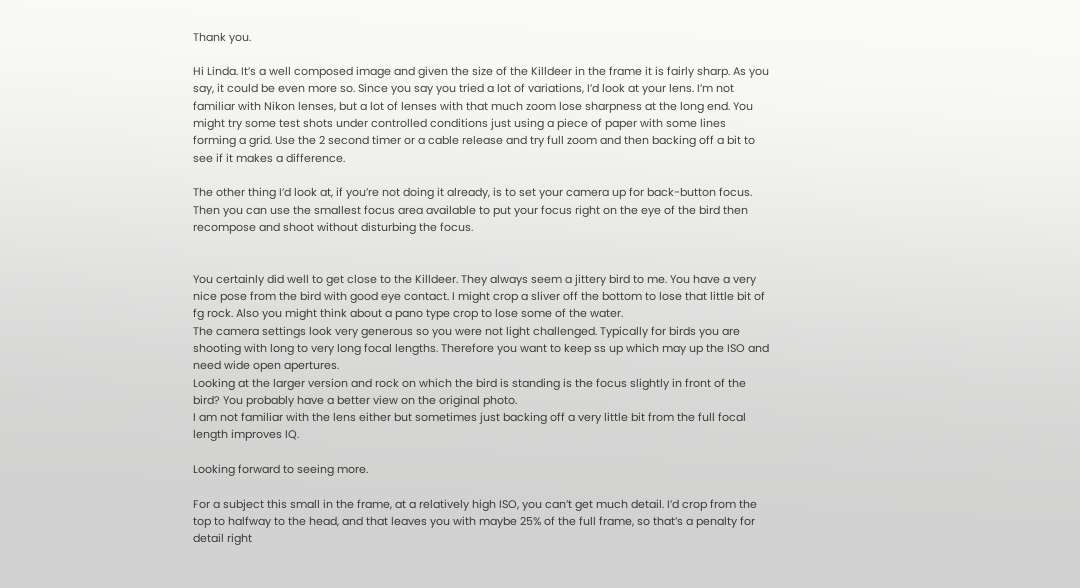Thank you.

Hi Linda. It’s a well composed image and given the size of the Killdeer in the frame it is fairly sharp. As you say, it could be even more so. Since you say you tried a lot of variations, I’d look at your lens. I’m not familiar with Nikon lenses, but a lot of lenses with that much zoom lose sharpness at the long end. You might try some test shots under controlled conditions just using a piece of paper with some lines forming a grid. Use the 2 second timer or a cable release and try full zoom and then backing off a bit to see if it makes a difference.

The other thing I’d look at, if you’re not doing it already, is to set your camera up for back-button focus. Then you can use the smallest focus area available to put your focus right on the eye of the bird then recompose and shoot without disturbing the focus.


You certainly did well to get close to the Killdeer. They always seem a jittery bird to me. You have a very nice pose from the bird with good eye contact. I might crop a sliver off the bottom to lose that little bit of fg rock. Also you might think about a pano type crop to lose some of the water.
The camera settings look very generous so you were not light challenged. Typically for birds you are shooting with long to very long focal lengths. Therefore you want to keep ss up which may up the ISO and need wide open apertures.
Looking at the larger version and rock on which the bird is standing is the focus slightly in front of the bird? You probably have a better view on the original photo.
I am not familiar with the lens either but sometimes just backing off a very little bit from the full focal length improves IQ.

Looking forward to seeing more.

For a subject this small in the frame, at a relatively high ISO, you can’t get much detail. I’d crop from the top to halfway to the head, and that leaves you with maybe 25% of the full frame, so that’s a penalty for detail right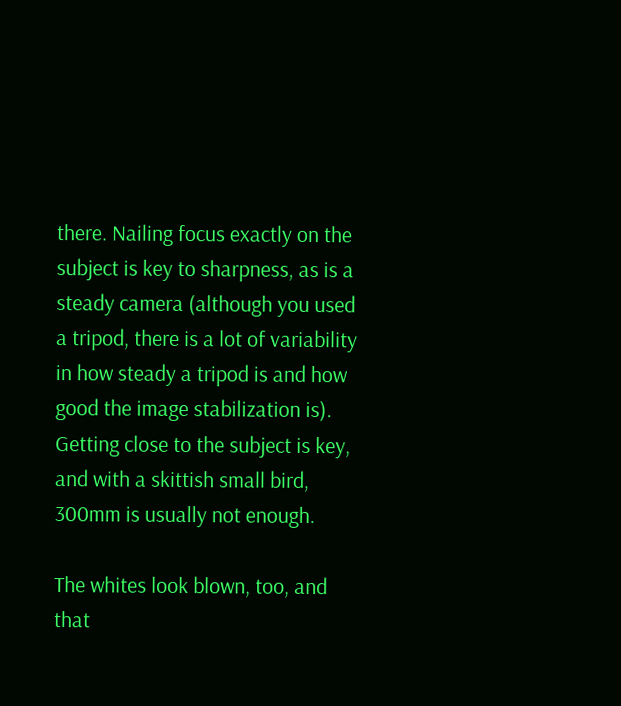there. Nailing focus exactly on the subject is key to sharpness, as is a steady camera (although you used a tripod, there is a lot of variability in how steady a tripod is and how good the image stabilization is). Getting close to the subject is key, and with a skittish small bird, 300mm is usually not enough.

The whites look blown, too, and that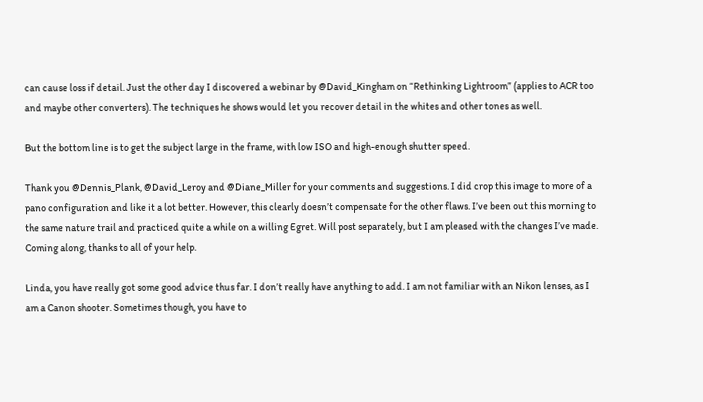can cause loss if detail. Just the other day I discovered a webinar by @David_Kingham on “Rethinking Lightroom” (applies to ACR too and maybe other converters). The techniques he shows would let you recover detail in the whites and other tones as well.

But the bottom line is to get the subject large in the frame, with low ISO and high-enough shutter speed.

Thank you @Dennis_Plank, @David_Leroy and @Diane_Miller for your comments and suggestions. I did crop this image to more of a pano configuration and like it a lot better. However, this clearly doesn’t compensate for the other flaws. I’ve been out this morning to the same nature trail and practiced quite a while on a willing Egret. Will post separately, but I am pleased with the changes I’ve made. Coming along, thanks to all of your help.

Linda, you have really got some good advice thus far. I don’t really have anything to add. I am not familiar with an Nikon lenses, as I am a Canon shooter. Sometimes though, you have to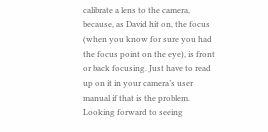calibrate a lens to the camera, because, as David hit on, the focus (when you know for sure you had the focus point on the eye), is front or back focusing. Just have to read up on it in your camera’s user manual if that is the problem. Looking forward to seeing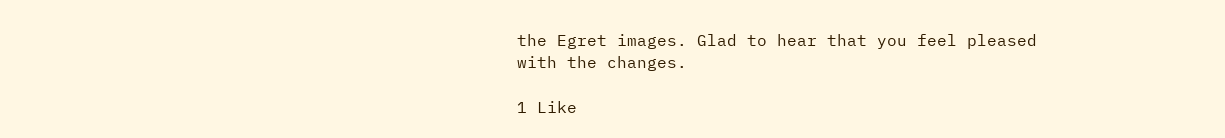the Egret images. Glad to hear that you feel pleased with the changes.

1 Like